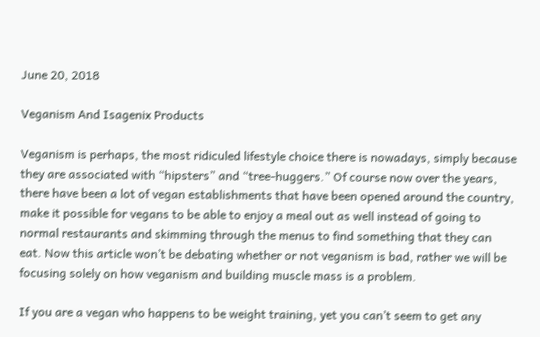June 20, 2018

Veganism And Isagenix Products

Veganism is perhaps, the most ridiculed lifestyle choice there is nowadays, simply because they are associated with “hipsters” and “tree-huggers.” Of course now over the years, there have been a lot of vegan establishments that have been opened around the country, make it possible for vegans to be able to enjoy a meal out as well instead of going to normal restaurants and skimming through the menus to find something that they can eat. Now this article won’t be debating whether or not veganism is bad, rather we will be focusing solely on how veganism and building muscle mass is a problem.

If you are a vegan who happens to be weight training, yet you can’t seem to get any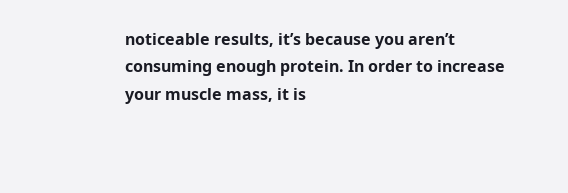noticeable results, it’s because you aren’t consuming enough protein. In order to increase your muscle mass, it is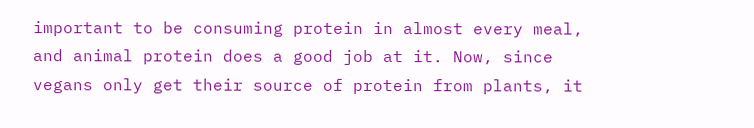important to be consuming protein in almost every meal, and animal protein does a good job at it. Now, since vegans only get their source of protein from plants, it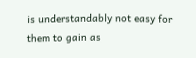is understandably not easy for them to gain as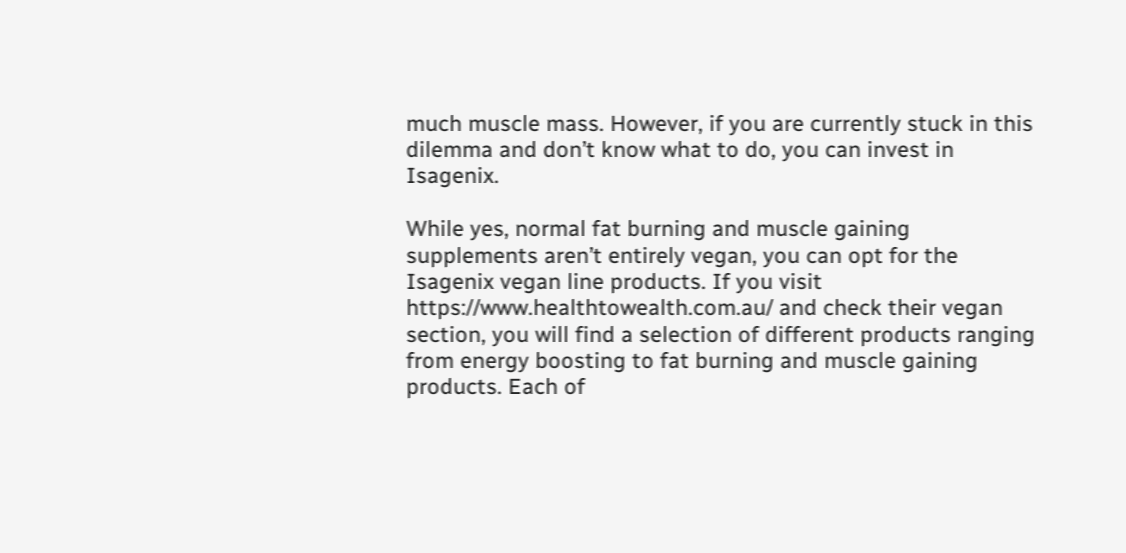much muscle mass. However, if you are currently stuck in this dilemma and don’t know what to do, you can invest in Isagenix.

While yes, normal fat burning and muscle gaining supplements aren’t entirely vegan, you can opt for the Isagenix vegan line products. If you visit https://www.healthtowealth.com.au/ and check their vegan section, you will find a selection of different products ranging from energy boosting to fat burning and muscle gaining products. Each of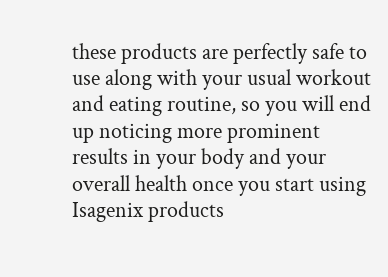these products are perfectly safe to use along with your usual workout and eating routine, so you will end up noticing more prominent results in your body and your overall health once you start using Isagenix products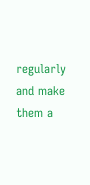regularly and make them a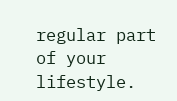regular part of your lifestyle.